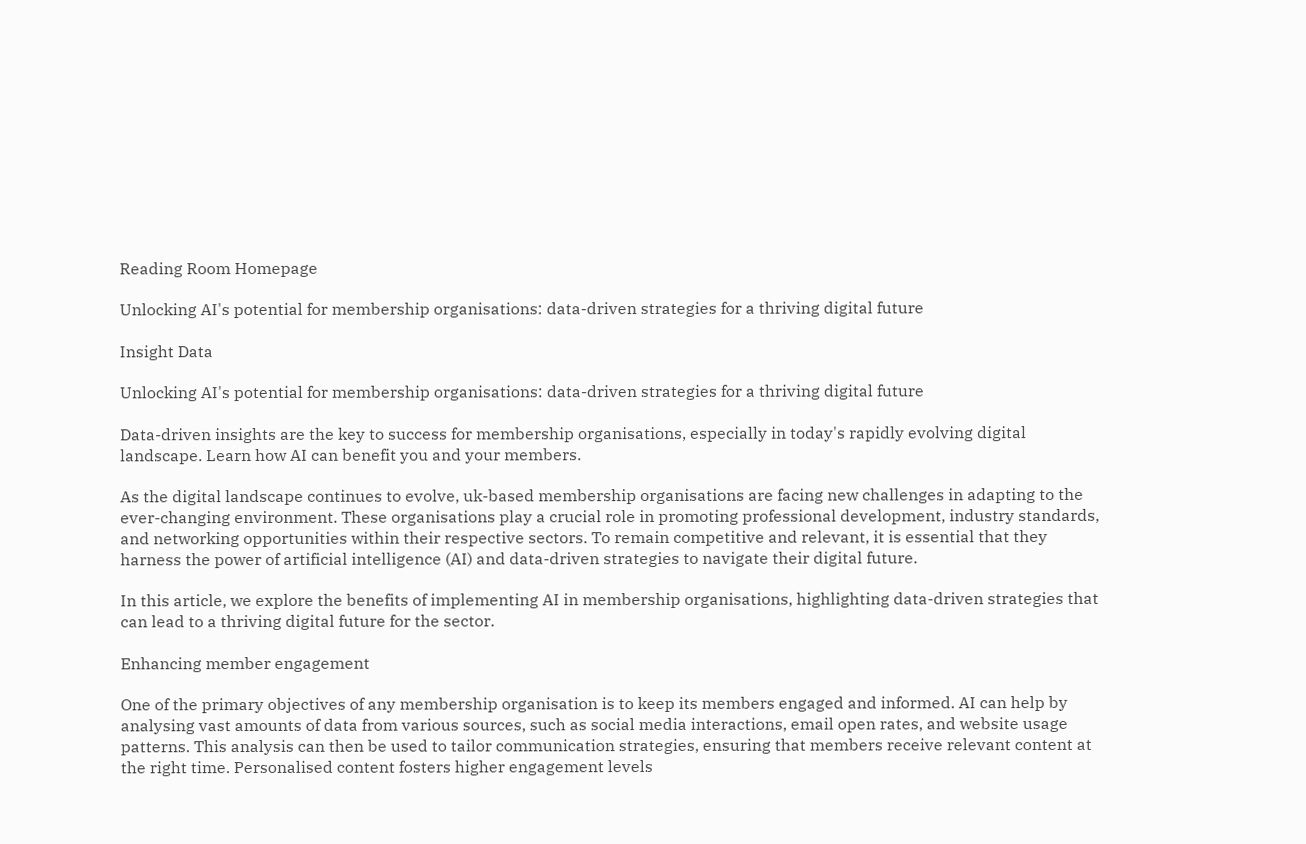Reading Room Homepage

Unlocking AI's potential for membership organisations: data-driven strategies for a thriving digital future

Insight Data

Unlocking AI's potential for membership organisations: data-driven strategies for a thriving digital future

Data-driven insights are the key to success for membership organisations, especially in today's rapidly evolving digital landscape. Learn how AI can benefit you and your members.

As the digital landscape continues to evolve, uk-based membership organisations are facing new challenges in adapting to the ever-changing environment. These organisations play a crucial role in promoting professional development, industry standards, and networking opportunities within their respective sectors. To remain competitive and relevant, it is essential that they harness the power of artificial intelligence (AI) and data-driven strategies to navigate their digital future.

In this article, we explore the benefits of implementing AI in membership organisations, highlighting data-driven strategies that can lead to a thriving digital future for the sector.

Enhancing member engagement

One of the primary objectives of any membership organisation is to keep its members engaged and informed. AI can help by analysing vast amounts of data from various sources, such as social media interactions, email open rates, and website usage patterns. This analysis can then be used to tailor communication strategies, ensuring that members receive relevant content at the right time. Personalised content fosters higher engagement levels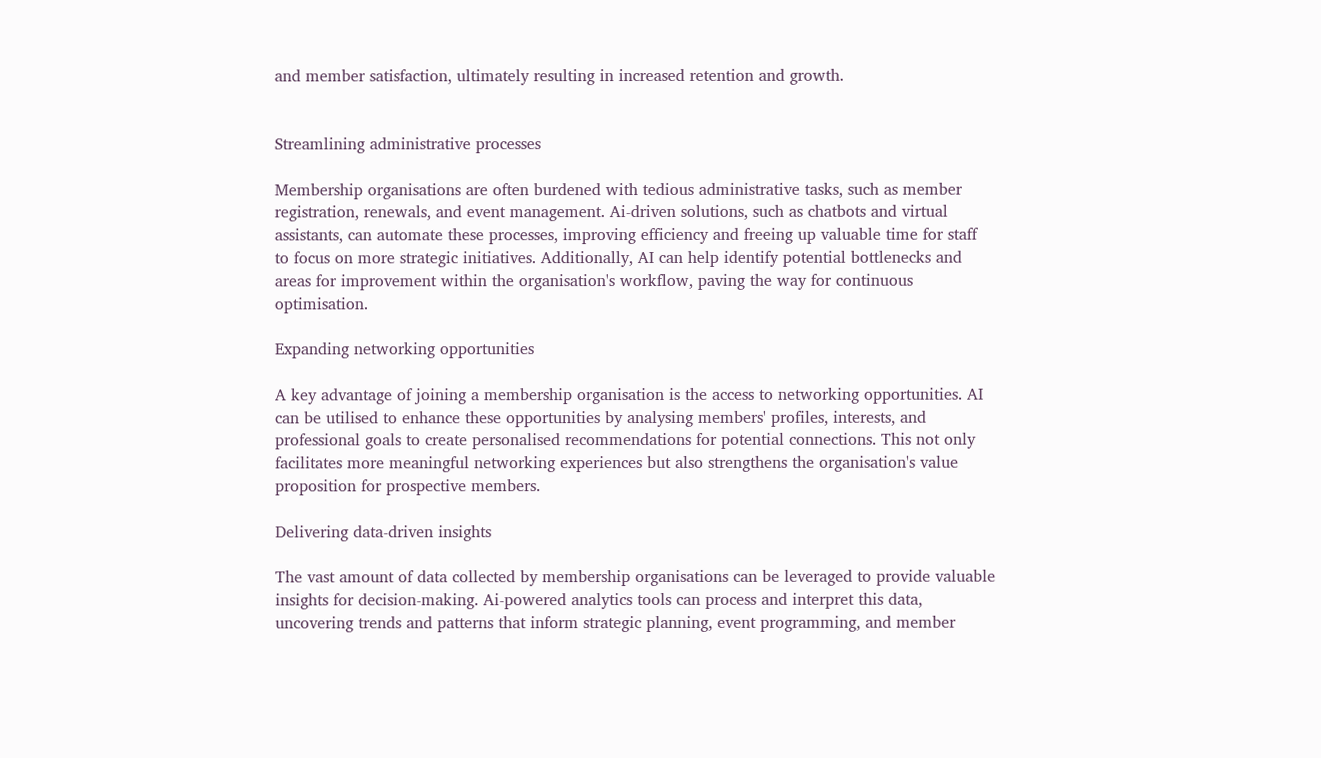and member satisfaction, ultimately resulting in increased retention and growth.


Streamlining administrative processes

Membership organisations are often burdened with tedious administrative tasks, such as member registration, renewals, and event management. Ai-driven solutions, such as chatbots and virtual assistants, can automate these processes, improving efficiency and freeing up valuable time for staff to focus on more strategic initiatives. Additionally, AI can help identify potential bottlenecks and areas for improvement within the organisation's workflow, paving the way for continuous optimisation.

Expanding networking opportunities

A key advantage of joining a membership organisation is the access to networking opportunities. AI can be utilised to enhance these opportunities by analysing members' profiles, interests, and professional goals to create personalised recommendations for potential connections. This not only facilitates more meaningful networking experiences but also strengthens the organisation's value proposition for prospective members.

Delivering data-driven insights

The vast amount of data collected by membership organisations can be leveraged to provide valuable insights for decision-making. Ai-powered analytics tools can process and interpret this data, uncovering trends and patterns that inform strategic planning, event programming, and member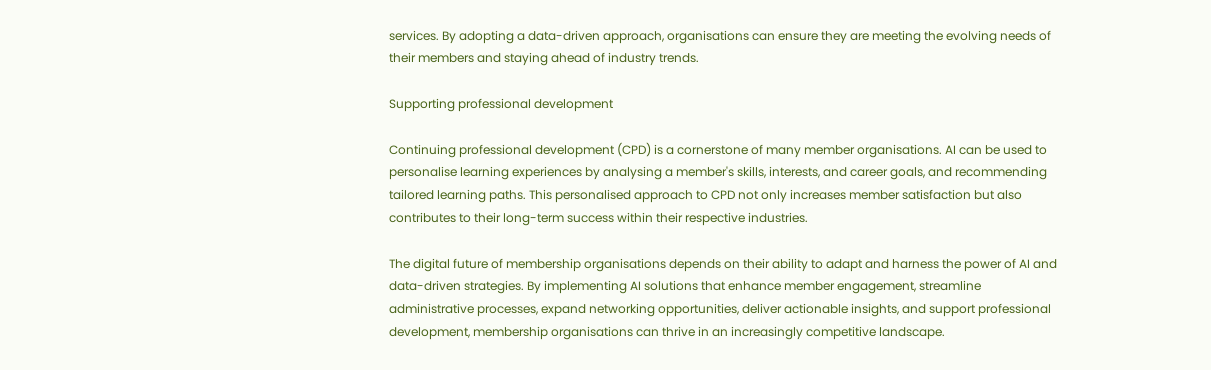services. By adopting a data-driven approach, organisations can ensure they are meeting the evolving needs of their members and staying ahead of industry trends.

Supporting professional development

Continuing professional development (CPD) is a cornerstone of many member organisations. AI can be used to personalise learning experiences by analysing a member's skills, interests, and career goals, and recommending tailored learning paths. This personalised approach to CPD not only increases member satisfaction but also contributes to their long-term success within their respective industries.

The digital future of membership organisations depends on their ability to adapt and harness the power of AI and data-driven strategies. By implementing AI solutions that enhance member engagement, streamline administrative processes, expand networking opportunities, deliver actionable insights, and support professional development, membership organisations can thrive in an increasingly competitive landscape.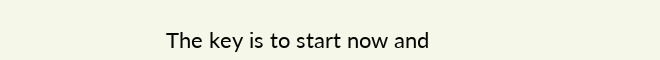The key is to start now and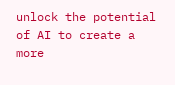unlock the potential of AI to create a more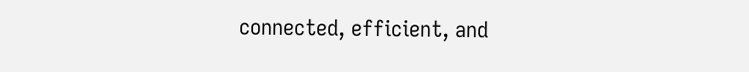connected, efficient, and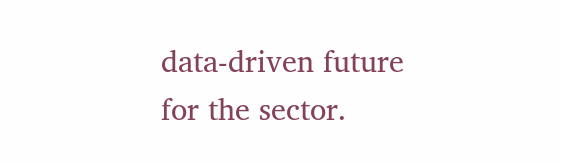data-driven future for the sector.